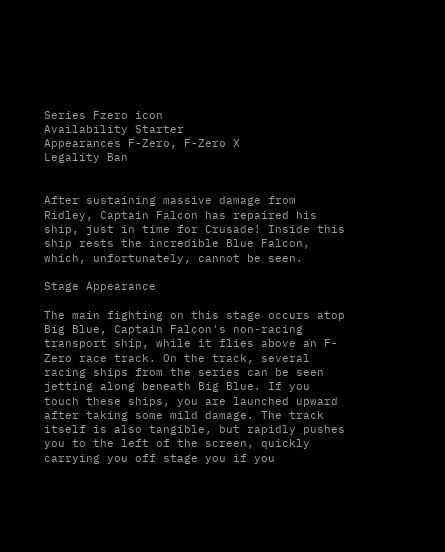Series Fzero icon
Availability Starter
Appearances F-Zero, F-Zero X
Legality Ban


After sustaining massive damage from Ridley, Captain Falcon has repaired his ship, just in time for Crusade! Inside this ship rests the incredible Blue Falcon, which, unfortunately, cannot be seen.

Stage Appearance

The main fighting on this stage occurs atop Big Blue, Captain Falcon's non-racing transport ship, while it flies above an F-Zero race track. On the track, several racing ships from the series can be seen jetting along beneath Big Blue. If you touch these ships, you are launched upward after taking some mild damage. The track itself is also tangible, but rapidly pushes you to the left of the screen, quickly carrying you off stage you if you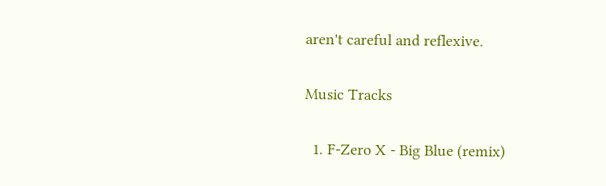aren't careful and reflexive.

Music Tracks

  1. F-Zero X - Big Blue (remix)